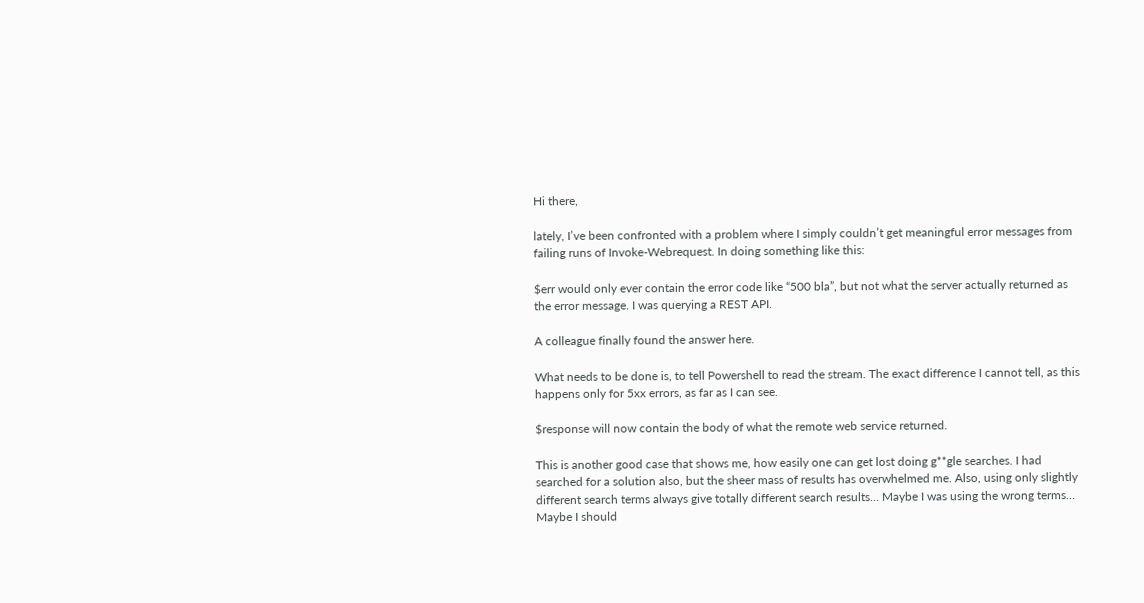Hi there,

lately, I’ve been confronted with a problem where I simply couldn’t get meaningful error messages from failing runs of Invoke-Webrequest. In doing something like this:

$err would only ever contain the error code like “500 bla”, but not what the server actually returned as the error message. I was querying a REST API.

A colleague finally found the answer here.

What needs to be done is, to tell Powershell to read the stream. The exact difference I cannot tell, as this happens only for 5xx errors, as far as I can see.

$response will now contain the body of what the remote web service returned.

This is another good case that shows me, how easily one can get lost doing g**gle searches. I had searched for a solution also, but the sheer mass of results has overwhelmed me. Also, using only slightly different search terms always give totally different search results… Maybe I was using the wrong terms… Maybe I should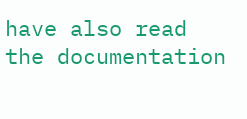have also read the documentation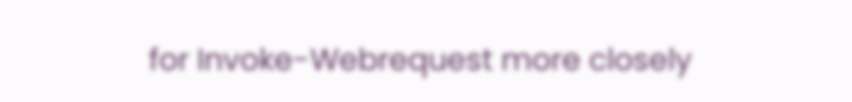for Invoke-Webrequest more closely